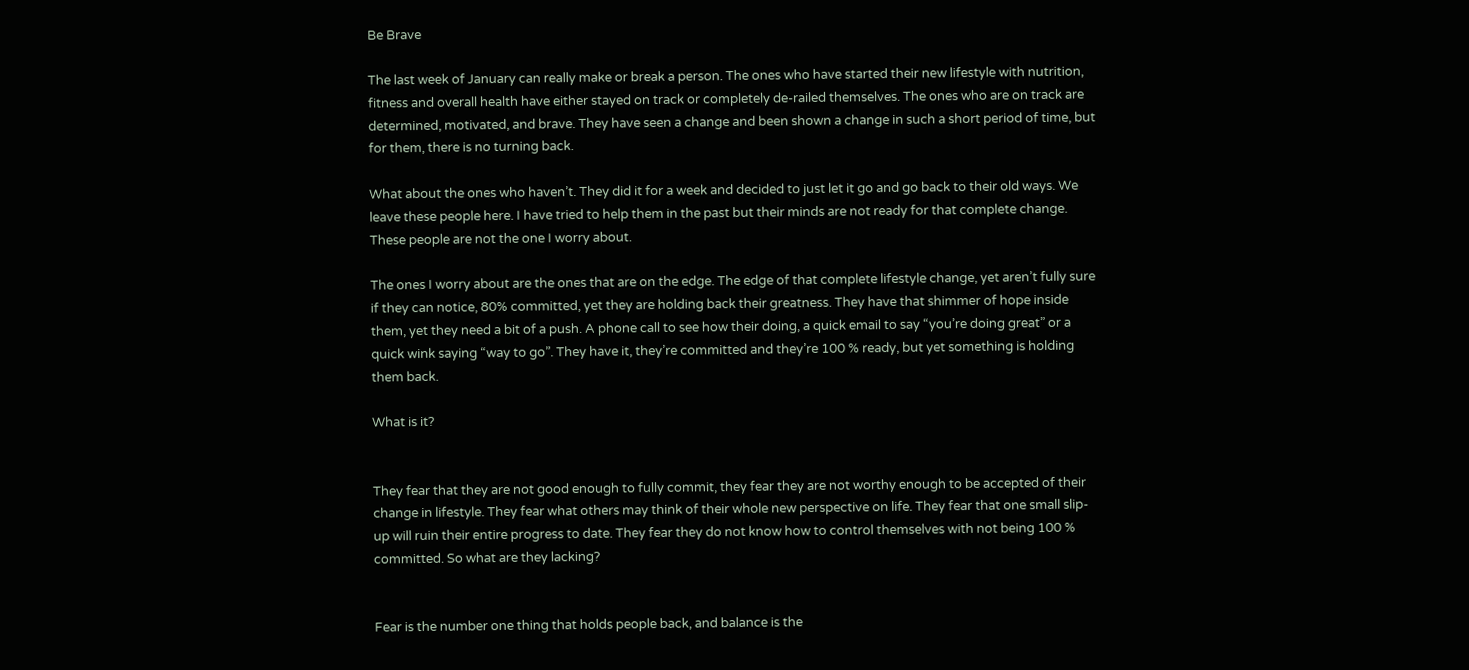Be Brave

The last week of January can really make or break a person. The ones who have started their new lifestyle with nutrition, fitness and overall health have either stayed on track or completely de-railed themselves. The ones who are on track are determined, motivated, and brave. They have seen a change and been shown a change in such a short period of time, but for them, there is no turning back.

What about the ones who haven’t. They did it for a week and decided to just let it go and go back to their old ways. We leave these people here. I have tried to help them in the past but their minds are not ready for that complete change. These people are not the one I worry about.

The ones I worry about are the ones that are on the edge. The edge of that complete lifestyle change, yet aren’t fully sure if they can notice, 80% committed, yet they are holding back their greatness. They have that shimmer of hope inside them, yet they need a bit of a push. A phone call to see how their doing, a quick email to say “you’re doing great” or a quick wink saying “way to go”. They have it, they’re committed and they’re 100 % ready, but yet something is holding them back.

What is it?


They fear that they are not good enough to fully commit, they fear they are not worthy enough to be accepted of their change in lifestyle. They fear what others may think of their whole new perspective on life. They fear that one small slip-up will ruin their entire progress to date. They fear they do not know how to control themselves with not being 100 % committed. So what are they lacking?


Fear is the number one thing that holds people back, and balance is the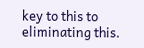key to this to eliminating this.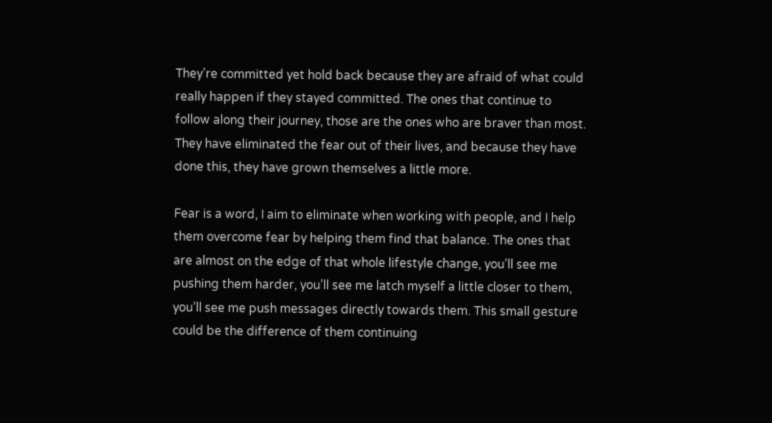They’re committed yet hold back because they are afraid of what could really happen if they stayed committed. The ones that continue to follow along their journey, those are the ones who are braver than most. They have eliminated the fear out of their lives, and because they have done this, they have grown themselves a little more.

Fear is a word, I aim to eliminate when working with people, and I help them overcome fear by helping them find that balance. The ones that are almost on the edge of that whole lifestyle change, you’ll see me pushing them harder, you’ll see me latch myself a little closer to them, you’ll see me push messages directly towards them. This small gesture could be the difference of them continuing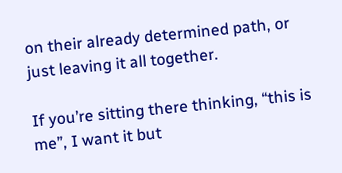on their already determined path, or just leaving it all together.

If you’re sitting there thinking, “this is me”, I want it but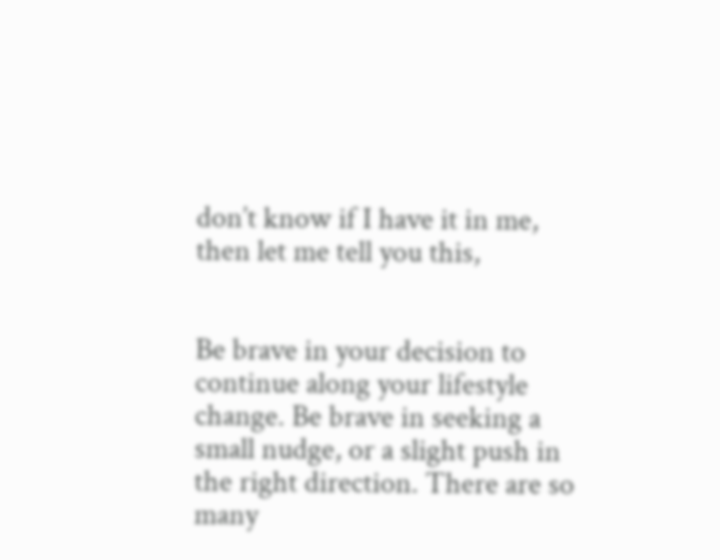don’t know if I have it in me, then let me tell you this,


Be brave in your decision to continue along your lifestyle change. Be brave in seeking a small nudge, or a slight push in the right direction. There are so many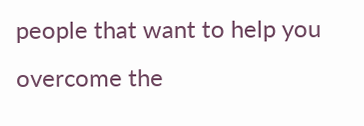people that want to help you overcome the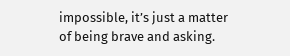impossible, it’s just a matter of being brave and asking.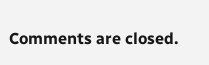Comments are closed.